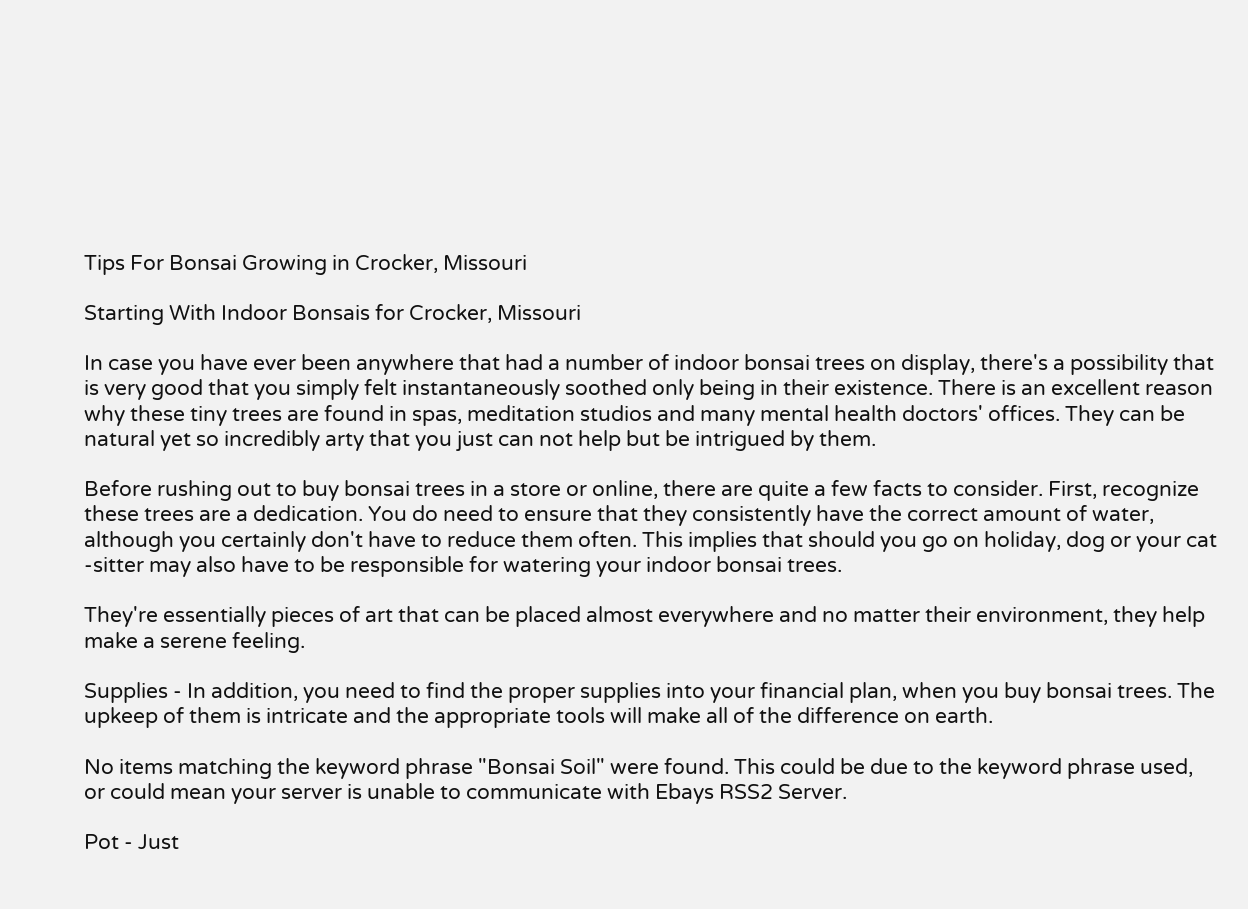Tips For Bonsai Growing in Crocker, Missouri

Starting With Indoor Bonsais for Crocker, Missouri

In case you have ever been anywhere that had a number of indoor bonsai trees on display, there's a possibility that is very good that you simply felt instantaneously soothed only being in their existence. There is an excellent reason why these tiny trees are found in spas, meditation studios and many mental health doctors' offices. They can be natural yet so incredibly arty that you just can not help but be intrigued by them.

Before rushing out to buy bonsai trees in a store or online, there are quite a few facts to consider. First, recognize these trees are a dedication. You do need to ensure that they consistently have the correct amount of water, although you certainly don't have to reduce them often. This implies that should you go on holiday, dog or your cat -sitter may also have to be responsible for watering your indoor bonsai trees.

They're essentially pieces of art that can be placed almost everywhere and no matter their environment, they help make a serene feeling.

Supplies - In addition, you need to find the proper supplies into your financial plan, when you buy bonsai trees. The upkeep of them is intricate and the appropriate tools will make all of the difference on earth.

No items matching the keyword phrase "Bonsai Soil" were found. This could be due to the keyword phrase used, or could mean your server is unable to communicate with Ebays RSS2 Server.

Pot - Just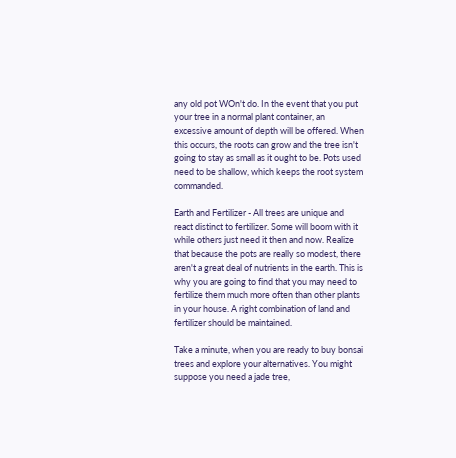any old pot WOn't do. In the event that you put your tree in a normal plant container, an excessive amount of depth will be offered. When this occurs, the roots can grow and the tree isn't going to stay as small as it ought to be. Pots used need to be shallow, which keeps the root system commanded.

Earth and Fertilizer - All trees are unique and react distinct to fertilizer. Some will boom with it while others just need it then and now. Realize that because the pots are really so modest, there aren't a great deal of nutrients in the earth. This is why you are going to find that you may need to fertilize them much more often than other plants in your house. A right combination of land and fertilizer should be maintained.

Take a minute, when you are ready to buy bonsai trees and explore your alternatives. You might suppose you need a jade tree,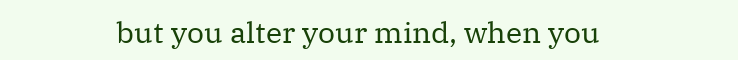but you alter your mind, when you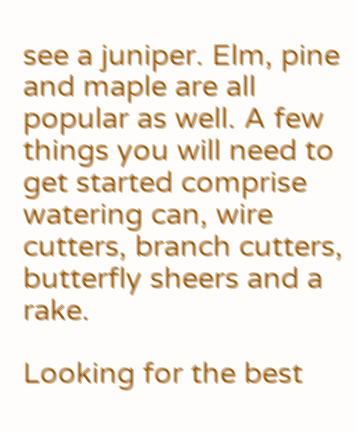see a juniper. Elm, pine and maple are all popular as well. A few things you will need to get started comprise watering can, wire cutters, branch cutters, butterfly sheers and a rake.

Looking for the best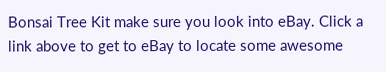Bonsai Tree Kit make sure you look into eBay. Click a link above to get to eBay to locate some awesome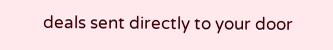deals sent directly to your door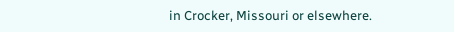in Crocker, Missouri or elsewhere.